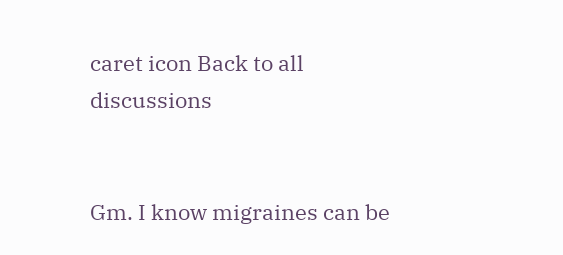caret icon Back to all discussions


Gm. I know migraines can be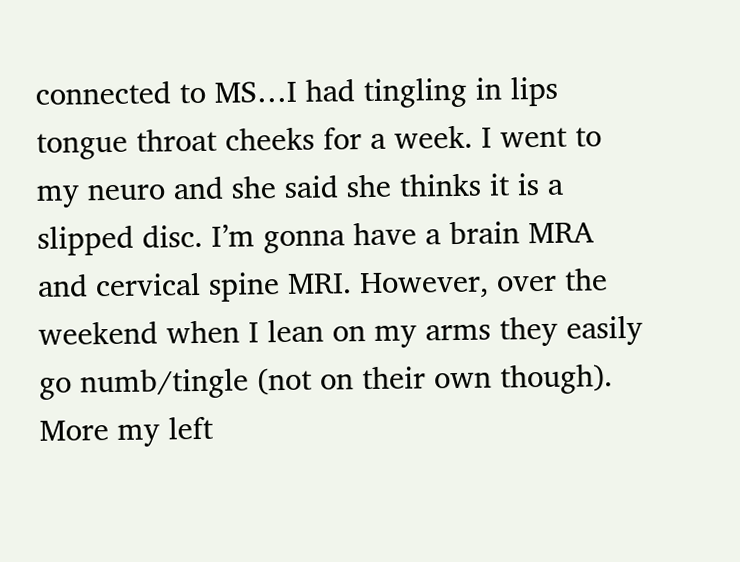connected to MS…I had tingling in lips tongue throat cheeks for a week. I went to my neuro and she said she thinks it is a slipped disc. I’m gonna have a brain MRA and cervical spine MRI. However, over the weekend when I lean on my arms they easily go numb/tingle (not on their own though). More my left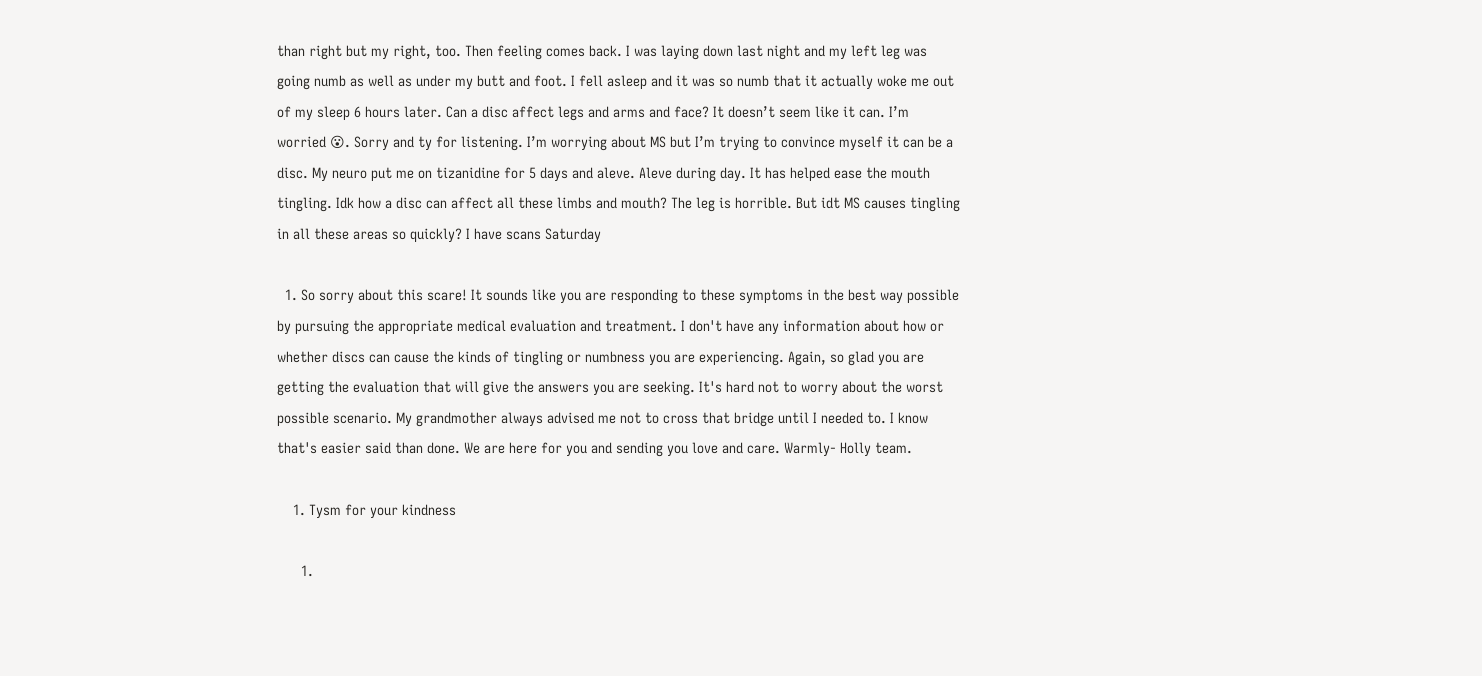than right but my right, too. Then feeling comes back. I was laying down last night and my left leg was going numb as well as under my butt and foot. I fell asleep and it was so numb that it actually woke me out of my sleep 6 hours later. Can a disc affect legs and arms and face? It doesn’t seem like it can. I’m worried 😮. Sorry and ty for listening. I’m worrying about MS but I’m trying to convince myself it can be a disc. My neuro put me on tizanidine for 5 days and aleve. Aleve during day. It has helped ease the mouth tingling. Idk how a disc can affect all these limbs and mouth? The leg is horrible. But idt MS causes tingling in all these areas so quickly? I have scans Saturday

  1. So sorry about this scare! It sounds like you are responding to these symptoms in the best way possible by pursuing the appropriate medical evaluation and treatment. I don't have any information about how or whether discs can cause the kinds of tingling or numbness you are experiencing. Again, so glad you are getting the evaluation that will give the answers you are seeking. It's hard not to worry about the worst possible scenario. My grandmother always advised me not to cross that bridge until I needed to. I know that's easier said than done. We are here for you and sending you love and care. Warmly- Holly team.

    1. Tysm for your kindness

      1.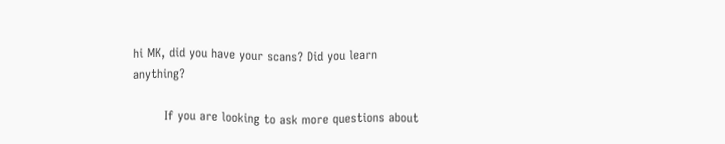hi MK, did you have your scans? Did you learn anything?

        If you are looking to ask more questions about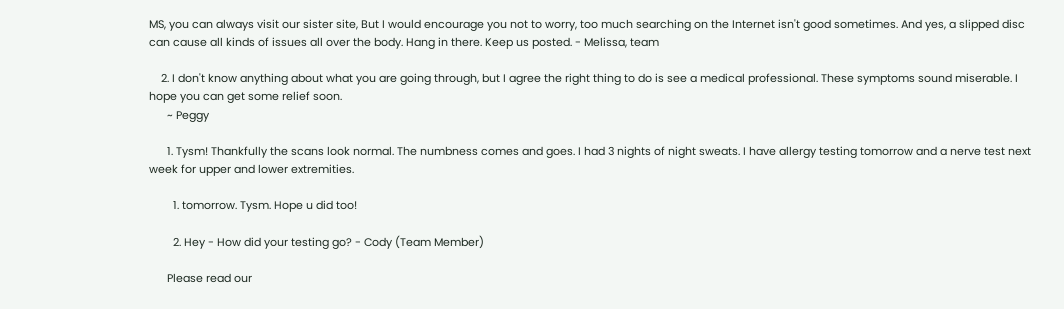MS, you can always visit our sister site, But I would encourage you not to worry, too much searching on the Internet isn't good sometimes. And yes, a slipped disc can cause all kinds of issues all over the body. Hang in there. Keep us posted. - Melissa, team

    2. I don't know anything about what you are going through, but I agree the right thing to do is see a medical professional. These symptoms sound miserable. I hope you can get some relief soon.
      ~ Peggy

      1. Tysm! Thankfully the scans look normal. The numbness comes and goes. I had 3 nights of night sweats. I have allergy testing tomorrow and a nerve test next week for upper and lower extremities.

        1. tomorrow. Tysm. Hope u did too!

        2. Hey - How did your testing go? - Cody (Team Member)

      Please read our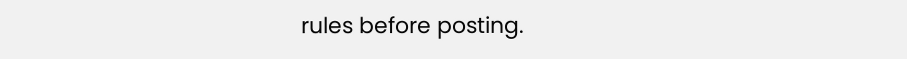rules before posting.